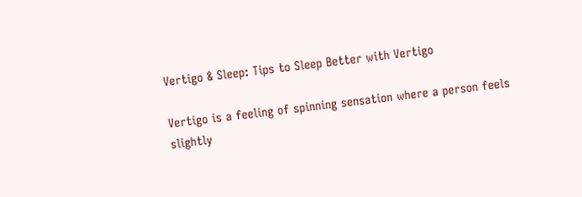Vertigo & Sleep: Tips to Sleep Better with Vertigo

Vertigo is a feeling of spinning sensation where a person feels slightly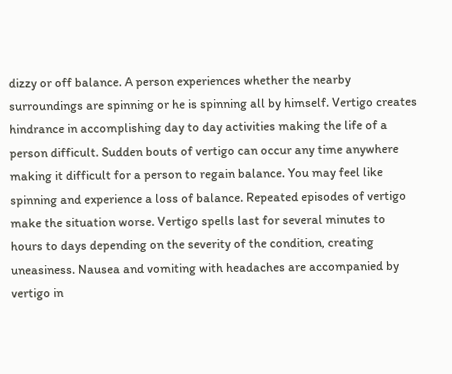dizzy or off balance. A person experiences whether the nearby surroundings are spinning or he is spinning all by himself. Vertigo creates hindrance in accomplishing day to day activities making the life of a person difficult. Sudden bouts of vertigo can occur any time anywhere making it difficult for a person to regain balance. You may feel like spinning and experience a loss of balance. Repeated episodes of vertigo make the situation worse. Vertigo spells last for several minutes to hours to days depending on the severity of the condition, creating uneasiness. Nausea and vomiting with headaches are accompanied by vertigo in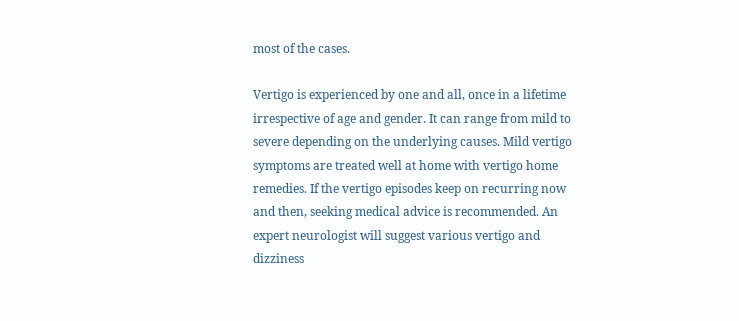most of the cases.

Vertigo is experienced by one and all, once in a lifetime irrespective of age and gender. It can range from mild to severe depending on the underlying causes. Mild vertigo symptoms are treated well at home with vertigo home remedies. If the vertigo episodes keep on recurring now and then, seeking medical advice is recommended. An expert neurologist will suggest various vertigo and dizziness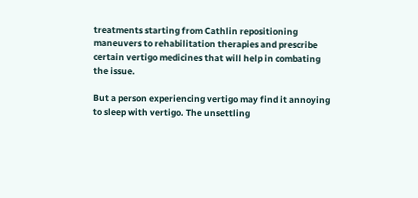treatments starting from Cathlin repositioning maneuvers to rehabilitation therapies and prescribe certain vertigo medicines that will help in combating the issue.

But a person experiencing vertigo may find it annoying to sleep with vertigo. The unsettling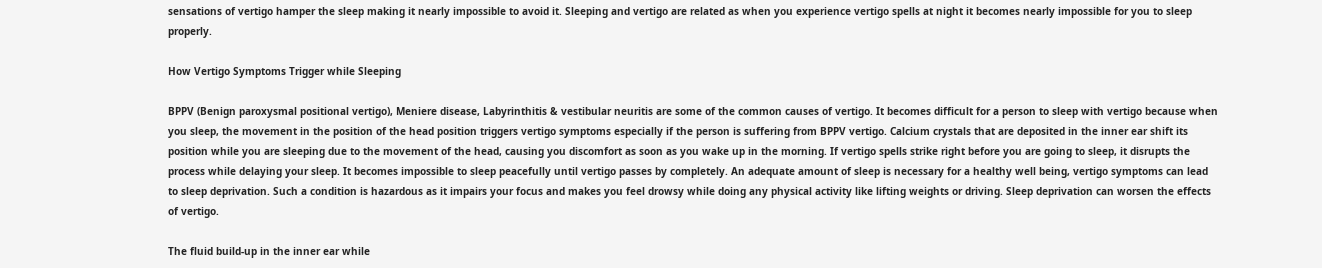sensations of vertigo hamper the sleep making it nearly impossible to avoid it. Sleeping and vertigo are related as when you experience vertigo spells at night it becomes nearly impossible for you to sleep properly.

How Vertigo Symptoms Trigger while Sleeping

BPPV (Benign paroxysmal positional vertigo), Meniere disease, Labyrinthitis & vestibular neuritis are some of the common causes of vertigo. It becomes difficult for a person to sleep with vertigo because when you sleep, the movement in the position of the head position triggers vertigo symptoms especially if the person is suffering from BPPV vertigo. Calcium crystals that are deposited in the inner ear shift its position while you are sleeping due to the movement of the head, causing you discomfort as soon as you wake up in the morning. If vertigo spells strike right before you are going to sleep, it disrupts the process while delaying your sleep. It becomes impossible to sleep peacefully until vertigo passes by completely. An adequate amount of sleep is necessary for a healthy well being, vertigo symptoms can lead to sleep deprivation. Such a condition is hazardous as it impairs your focus and makes you feel drowsy while doing any physical activity like lifting weights or driving. Sleep deprivation can worsen the effects of vertigo.

The fluid build-up in the inner ear while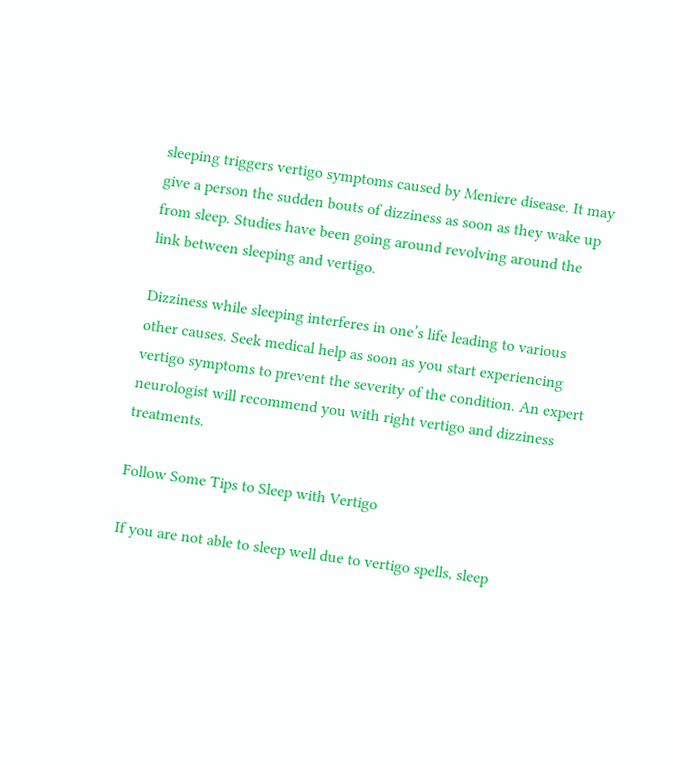sleeping triggers vertigo symptoms caused by Meniere disease. It may give a person the sudden bouts of dizziness as soon as they wake up from sleep. Studies have been going around revolving around the link between sleeping and vertigo.

Dizziness while sleeping interferes in one’s life leading to various other causes. Seek medical help as soon as you start experiencing vertigo symptoms to prevent the severity of the condition. An expert neurologist will recommend you with right vertigo and dizziness treatments.

Follow Some Tips to Sleep with Vertigo

If you are not able to sleep well due to vertigo spells, sleep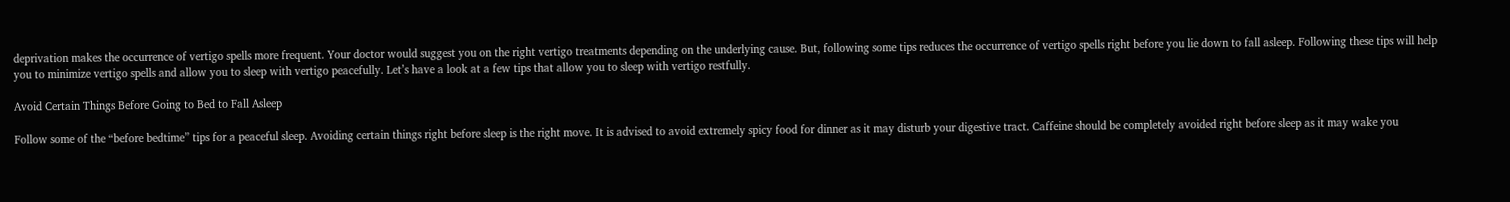deprivation makes the occurrence of vertigo spells more frequent. Your doctor would suggest you on the right vertigo treatments depending on the underlying cause. But, following some tips reduces the occurrence of vertigo spells right before you lie down to fall asleep. Following these tips will help you to minimize vertigo spells and allow you to sleep with vertigo peacefully. Let’s have a look at a few tips that allow you to sleep with vertigo restfully.

Avoid Certain Things Before Going to Bed to Fall Asleep

Follow some of the “before bedtime” tips for a peaceful sleep. Avoiding certain things right before sleep is the right move. It is advised to avoid extremely spicy food for dinner as it may disturb your digestive tract. Caffeine should be completely avoided right before sleep as it may wake you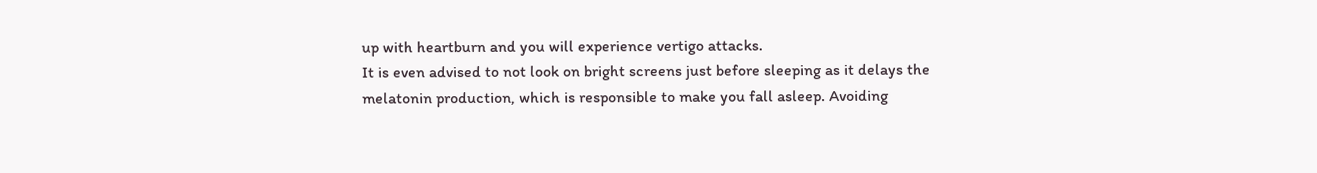up with heartburn and you will experience vertigo attacks.
It is even advised to not look on bright screens just before sleeping as it delays the melatonin production, which is responsible to make you fall asleep. Avoiding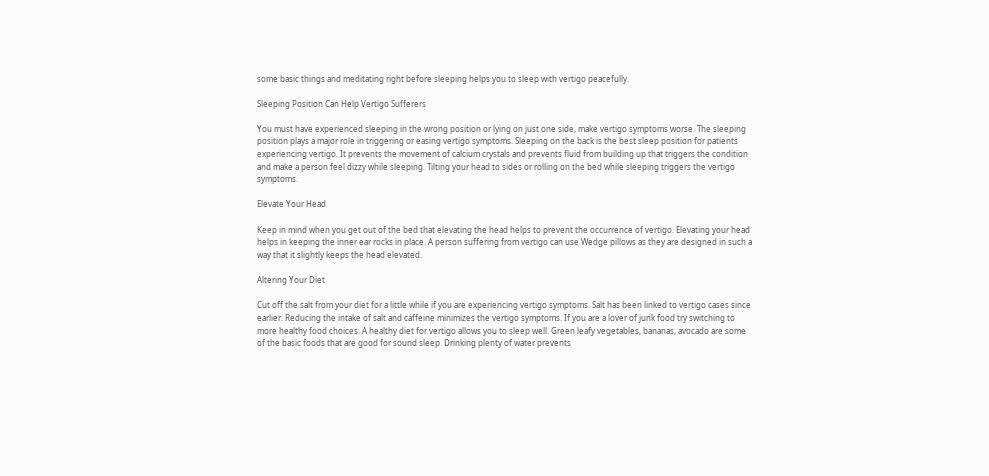some basic things and meditating right before sleeping helps you to sleep with vertigo peacefully.

Sleeping Position Can Help Vertigo Sufferers

You must have experienced sleeping in the wrong position or lying on just one side, make vertigo symptoms worse. The sleeping position plays a major role in triggering or easing vertigo symptoms. Sleeping on the back is the best sleep position for patients experiencing vertigo. It prevents the movement of calcium crystals and prevents fluid from building up that triggers the condition and make a person feel dizzy while sleeping. Tilting your head to sides or rolling on the bed while sleeping triggers the vertigo symptoms.

Elevate Your Head

Keep in mind when you get out of the bed that elevating the head helps to prevent the occurrence of vertigo. Elevating your head helps in keeping the inner ear rocks in place. A person suffering from vertigo can use Wedge pillows as they are designed in such a way that it slightly keeps the head elevated.

Altering Your Diet

Cut off the salt from your diet for a little while if you are experiencing vertigo symptoms. Salt has been linked to vertigo cases since earlier. Reducing the intake of salt and caffeine minimizes the vertigo symptoms. If you are a lover of junk food try switching to more healthy food choices. A healthy diet for vertigo allows you to sleep well. Green leafy vegetables, bananas, avocado are some of the basic foods that are good for sound sleep. Drinking plenty of water prevents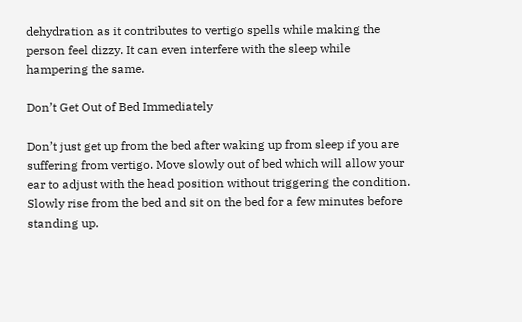dehydration as it contributes to vertigo spells while making the person feel dizzy. It can even interfere with the sleep while hampering the same.

Don’t Get Out of Bed Immediately

Don’t just get up from the bed after waking up from sleep if you are suffering from vertigo. Move slowly out of bed which will allow your ear to adjust with the head position without triggering the condition. Slowly rise from the bed and sit on the bed for a few minutes before standing up.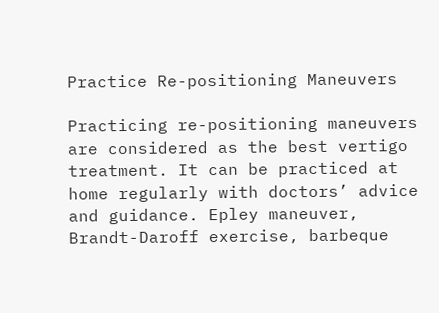Practice Re-positioning Maneuvers

Practicing re-positioning maneuvers are considered as the best vertigo treatment. It can be practiced at home regularly with doctors’ advice and guidance. Epley maneuver, Brandt-Daroff exercise, barbeque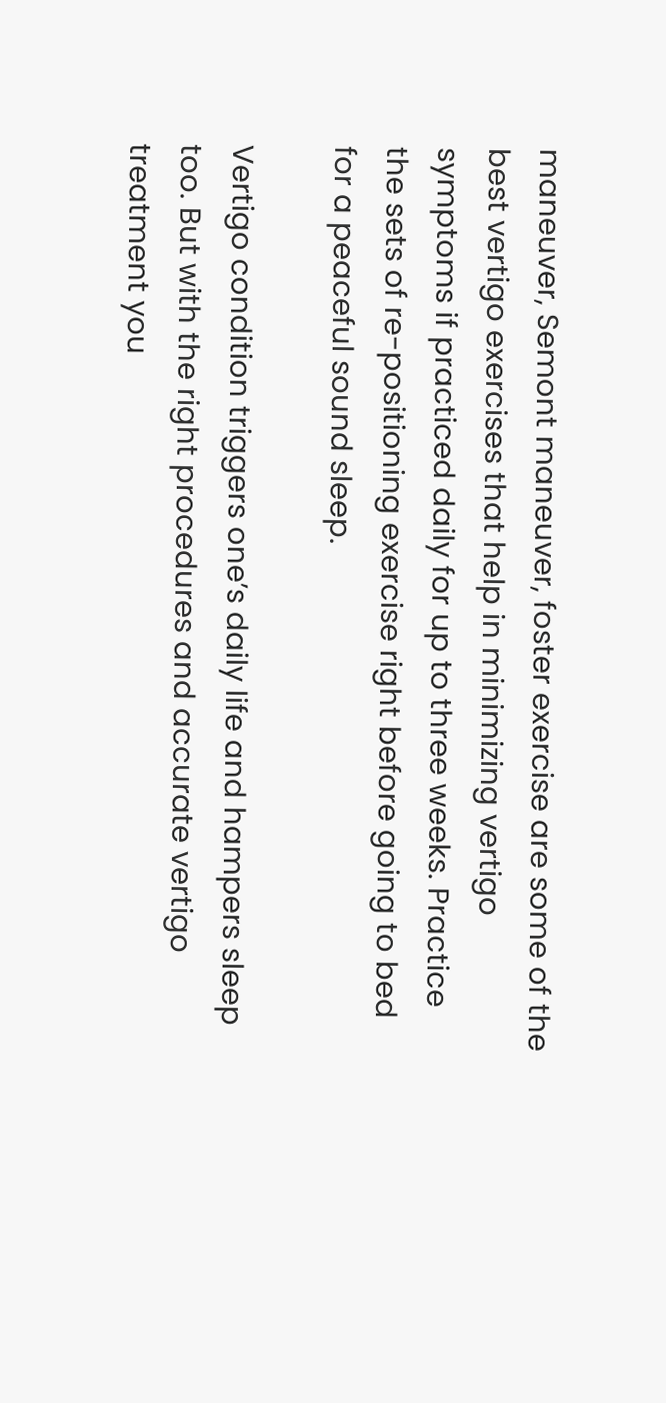maneuver, Semont maneuver, foster exercise are some of the best vertigo exercises that help in minimizing vertigo symptoms if practiced daily for up to three weeks. Practice the sets of re-positioning exercise right before going to bed for a peaceful sound sleep.

Vertigo condition triggers one’s daily life and hampers sleep too. But with the right procedures and accurate vertigo treatment you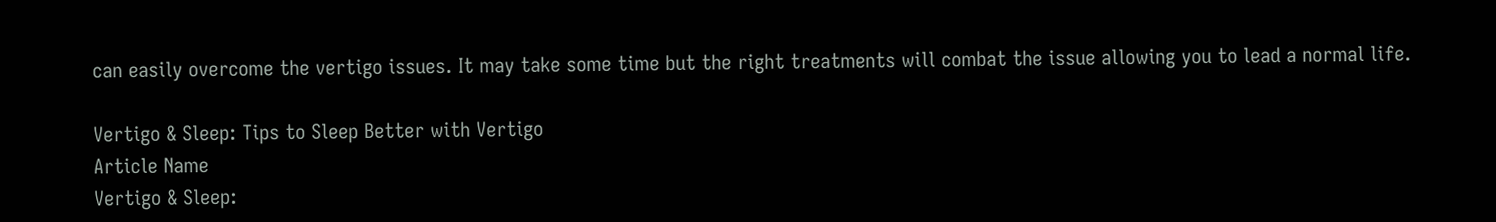can easily overcome the vertigo issues. It may take some time but the right treatments will combat the issue allowing you to lead a normal life.

Vertigo & Sleep: Tips to Sleep Better with Vertigo
Article Name
Vertigo & Sleep: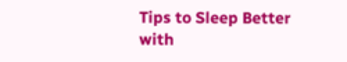Tips to Sleep Better with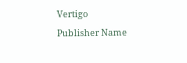Vertigo
Publisher Name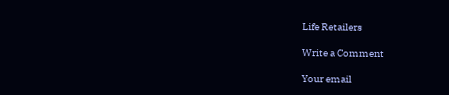Life Retailers

Write a Comment

Your email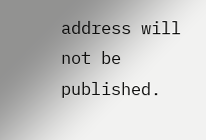address will not be published.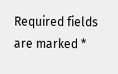Required fields are marked *